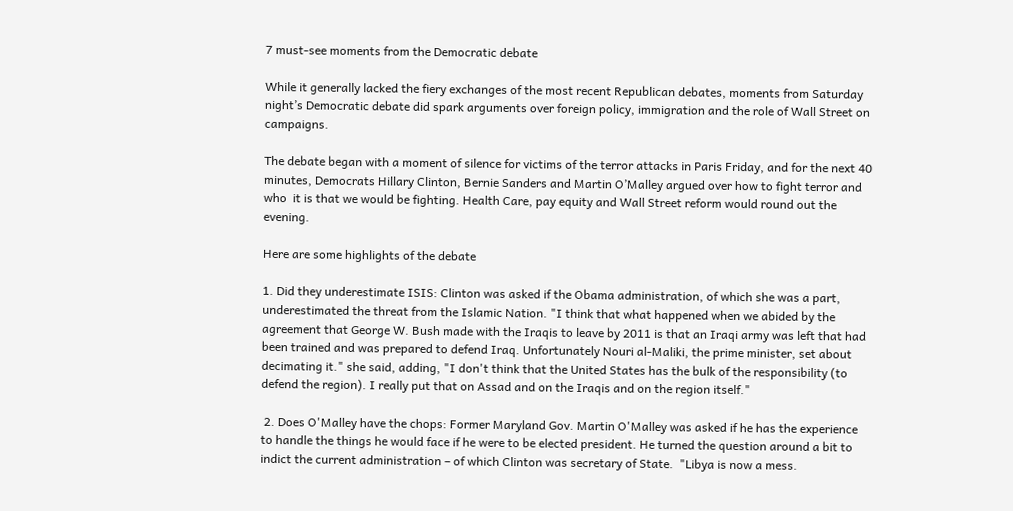7 must-see moments from the Democratic debate

While it generally lacked the fiery exchanges of the most recent Republican debates, moments from Saturday night’s Democratic debate did spark arguments over foreign policy, immigration and the role of Wall Street on campaigns.

The debate began with a moment of silence for victims of the terror attacks in Paris Friday, and for the next 40 minutes, Democrats Hillary Clinton, Bernie Sanders and Martin O’Malley argued over how to fight terror and who  it is that we would be fighting. Health Care, pay equity and Wall Street reform would round out the evening.

Here are some highlights of the debate

1. Did they underestimate ISIS: Clinton was asked if the Obama administration, of which she was a part, underestimated the threat from the Islamic Nation. "I think that what happened when we abided by the agreement that George W. Bush made with the Iraqis to leave by 2011 is that an Iraqi army was left that had been trained and was prepared to defend Iraq. Unfortunately Nouri al-Maliki, the prime minister, set about decimating it." she said, adding, "I don't think that the United States has the bulk of the responsibility (to defend the region). I really put that on Assad and on the Iraqis and on the region itself."

 2. Does O'Malley have the chops: Former Maryland Gov. Martin O'Malley was asked if he has the experience to handle the things he would face if he were to be elected president. He turned the question around a bit to indict the current administration – of which Clinton was secretary of State.  "Libya is now a mess.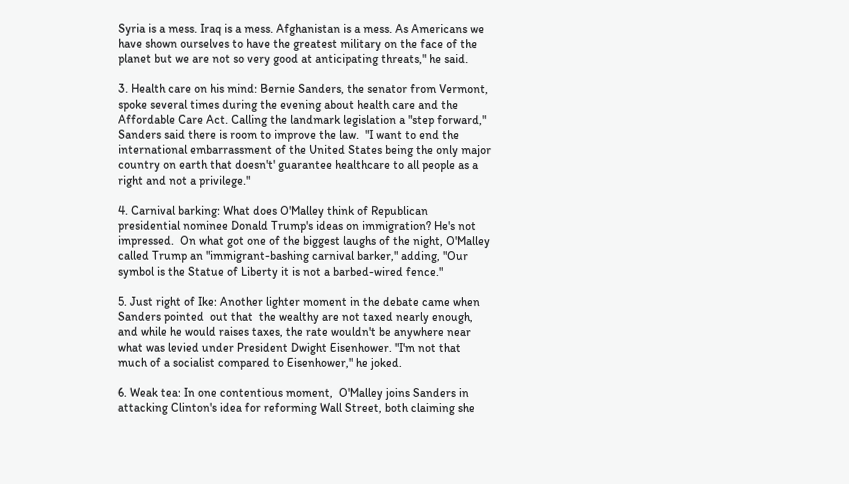Syria is a mess. Iraq is a mess. Afghanistan is a mess. As Americans we have shown ourselves to have the greatest military on the face of the planet but we are not so very good at anticipating threats," he said.

3. Health care on his mind: Bernie Sanders, the senator from Vermont, spoke several times during the evening about health care and the Affordable Care Act. Calling the landmark legislation a "step forward," Sanders said there is room to improve the law.  "I want to end the international embarrassment of the United States being the only major country on earth that doesn't' guarantee healthcare to all people as a right and not a privilege."

4. Carnival barking: What does O'Malley think of Republican presidential nominee Donald Trump's ideas on immigration? He's not impressed.  On what got one of the biggest laughs of the night, O'Malley called Trump an "immigrant-bashing carnival barker," adding, "Our symbol is the Statue of Liberty it is not a barbed-wired fence."

5. Just right of Ike: Another lighter moment in the debate came when Sanders pointed  out that  the wealthy are not taxed nearly enough, and while he would raises taxes, the rate wouldn't be anywhere near what was levied under President Dwight Eisenhower. "I'm not that much of a socialist compared to Eisenhower," he joked.

6. Weak tea: In one contentious moment,  O'Malley joins Sanders in attacking Clinton's idea for reforming Wall Street, both claiming she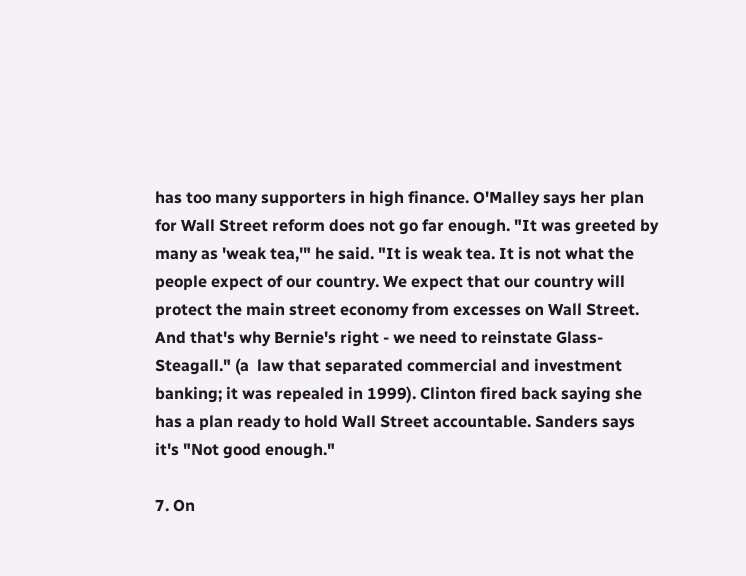has too many supporters in high finance. O'Malley says her plan for Wall Street reform does not go far enough. "It was greeted by many as 'weak tea,'" he said. "It is weak tea. It is not what the people expect of our country. We expect that our country will protect the main street economy from excesses on Wall Street. And that's why Bernie's right - we need to reinstate Glass-Steagall." (a  law that separated commercial and investment banking; it was repealed in 1999). Clinton fired back saying she has a plan ready to hold Wall Street accountable. Sanders says it's "Not good enough."

7. On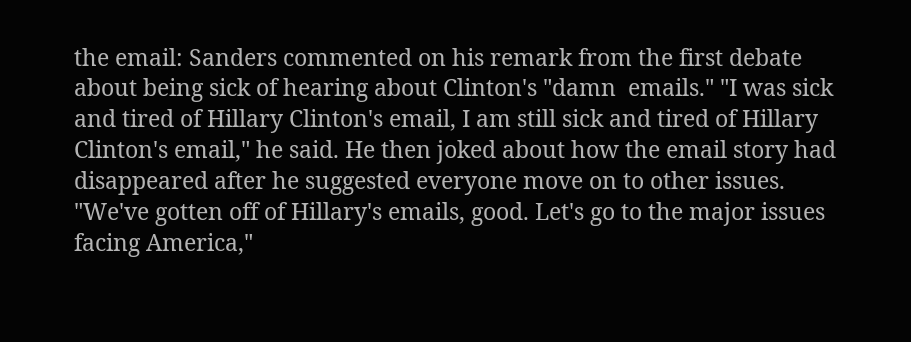the email: Sanders commented on his remark from the first debate about being sick of hearing about Clinton's "damn  emails." "I was sick and tired of Hillary Clinton's email, I am still sick and tired of Hillary Clinton's email," he said. He then joked about how the email story had disappeared after he suggested everyone move on to other issues. "We've gotten off of Hillary's emails, good. Let's go to the major issues facing America,"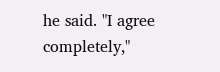he said. "I agree completely,"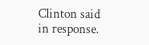Clinton said in response.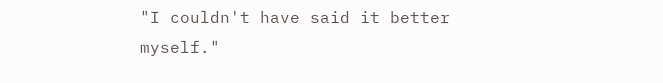"I couldn't have said it better myself."